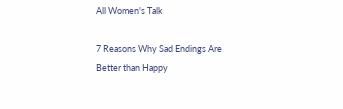All Women's Talk

7 Reasons Why Sad Endings Are Better than Happy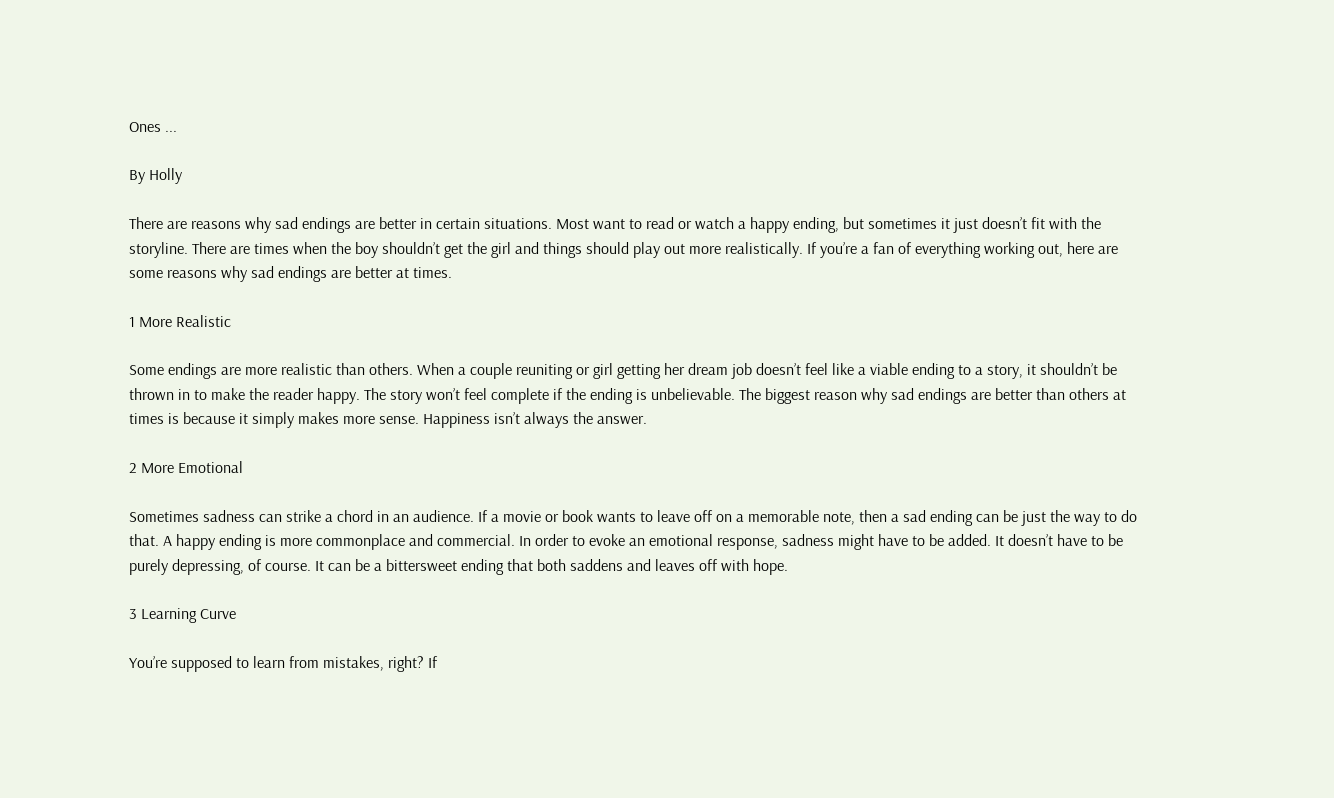Ones ...

By Holly

There are reasons why sad endings are better in certain situations. Most want to read or watch a happy ending, but sometimes it just doesn’t fit with the storyline. There are times when the boy shouldn’t get the girl and things should play out more realistically. If you’re a fan of everything working out, here are some reasons why sad endings are better at times.

1 More Realistic

Some endings are more realistic than others. When a couple reuniting or girl getting her dream job doesn’t feel like a viable ending to a story, it shouldn’t be thrown in to make the reader happy. The story won’t feel complete if the ending is unbelievable. The biggest reason why sad endings are better than others at times is because it simply makes more sense. Happiness isn’t always the answer.

2 More Emotional

Sometimes sadness can strike a chord in an audience. If a movie or book wants to leave off on a memorable note, then a sad ending can be just the way to do that. A happy ending is more commonplace and commercial. In order to evoke an emotional response, sadness might have to be added. It doesn’t have to be purely depressing, of course. It can be a bittersweet ending that both saddens and leaves off with hope.

3 Learning Curve

You’re supposed to learn from mistakes, right? If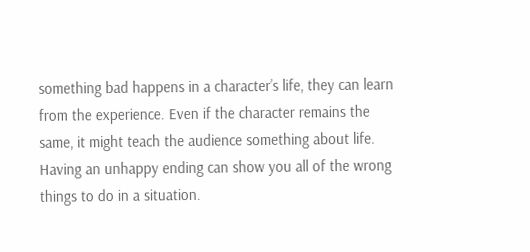something bad happens in a character’s life, they can learn from the experience. Even if the character remains the same, it might teach the audience something about life. Having an unhappy ending can show you all of the wrong things to do in a situation.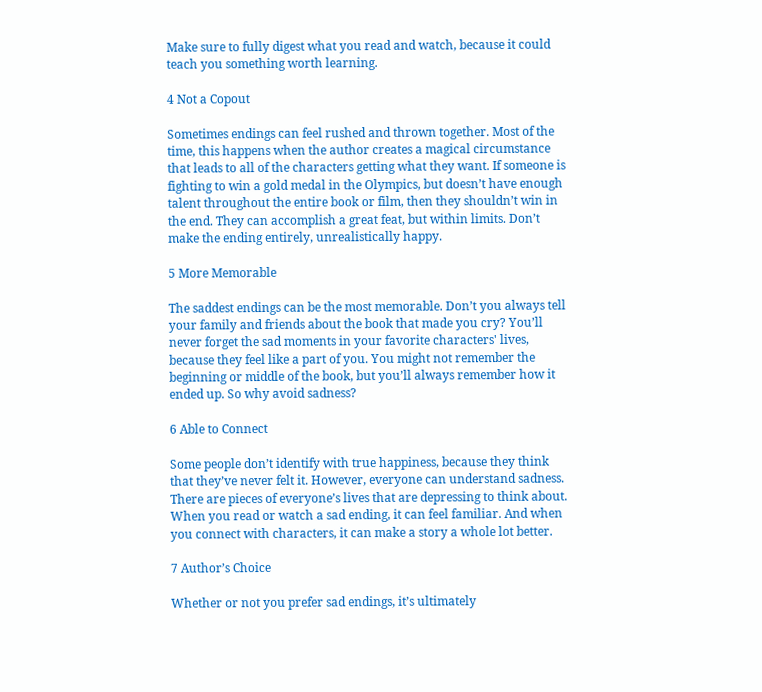Make sure to fully digest what you read and watch, because it could teach you something worth learning.

4 Not a Copout

Sometimes endings can feel rushed and thrown together. Most of the time, this happens when the author creates a magical circumstance that leads to all of the characters getting what they want. If someone is fighting to win a gold medal in the Olympics, but doesn’t have enough talent throughout the entire book or film, then they shouldn’t win in the end. They can accomplish a great feat, but within limits. Don’t make the ending entirely, unrealistically happy.

5 More Memorable

The saddest endings can be the most memorable. Don’t you always tell your family and friends about the book that made you cry? You’ll never forget the sad moments in your favorite characters' lives, because they feel like a part of you. You might not remember the beginning or middle of the book, but you’ll always remember how it ended up. So why avoid sadness?

6 Able to Connect

Some people don’t identify with true happiness, because they think that they’ve never felt it. However, everyone can understand sadness. There are pieces of everyone’s lives that are depressing to think about. When you read or watch a sad ending, it can feel familiar. And when you connect with characters, it can make a story a whole lot better.

7 Author’s Choice

Whether or not you prefer sad endings, it’s ultimately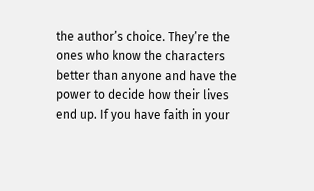the author’s choice. They’re the ones who know the characters better than anyone and have the power to decide how their lives end up. If you have faith in your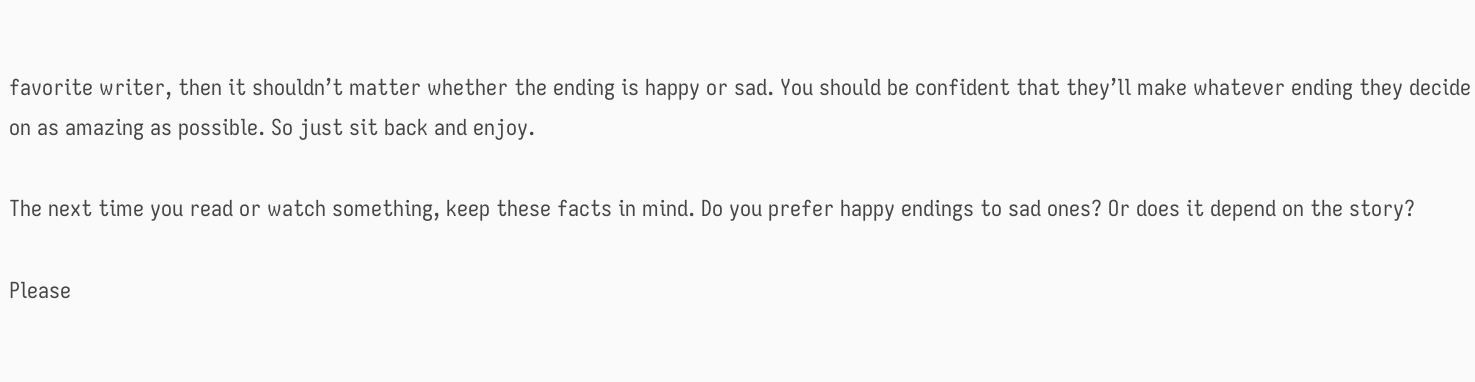favorite writer, then it shouldn’t matter whether the ending is happy or sad. You should be confident that they’ll make whatever ending they decide on as amazing as possible. So just sit back and enjoy.

The next time you read or watch something, keep these facts in mind. Do you prefer happy endings to sad ones? Or does it depend on the story?

Please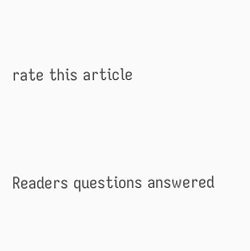rate this article





Readers questions answered